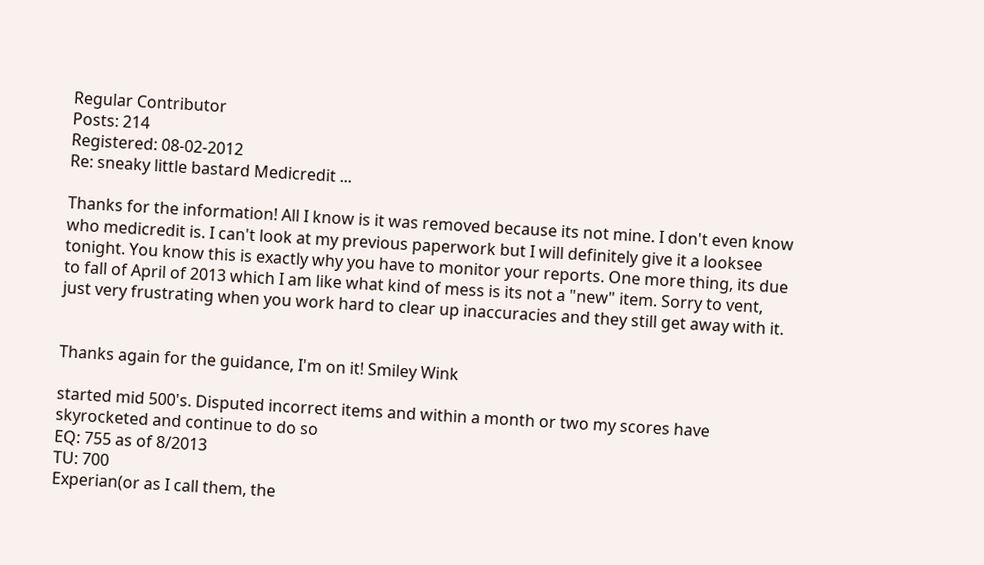Regular Contributor
Posts: 214
Registered: 08-02-2012
Re: sneaky little bastard Medicredit ...

Thanks for the information! All I know is it was removed because its not mine. I don't even know who medicredit is. I can't look at my previous paperwork but I will definitely give it a looksee tonight. You know this is exactly why you have to monitor your reports. One more thing, its due to fall of April of 2013 which I am like what kind of mess is its not a "new" item. Sorry to vent, just very frustrating when you work hard to clear up inaccuracies and they still get away with it.


Thanks again for the guidance, I'm on it! Smiley Wink

started mid 500's. Disputed incorrect items and within a month or two my scores have skyrocketed and continue to do so
EQ: 755 as of 8/2013
TU: 700
Experian(or as I call them, the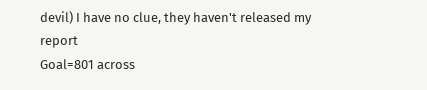devil) I have no clue, they haven't released my report
Goal=801 across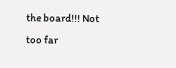the board!!! Not too far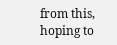from this, hoping to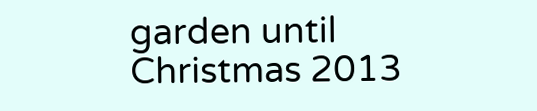garden until Christmas 2013